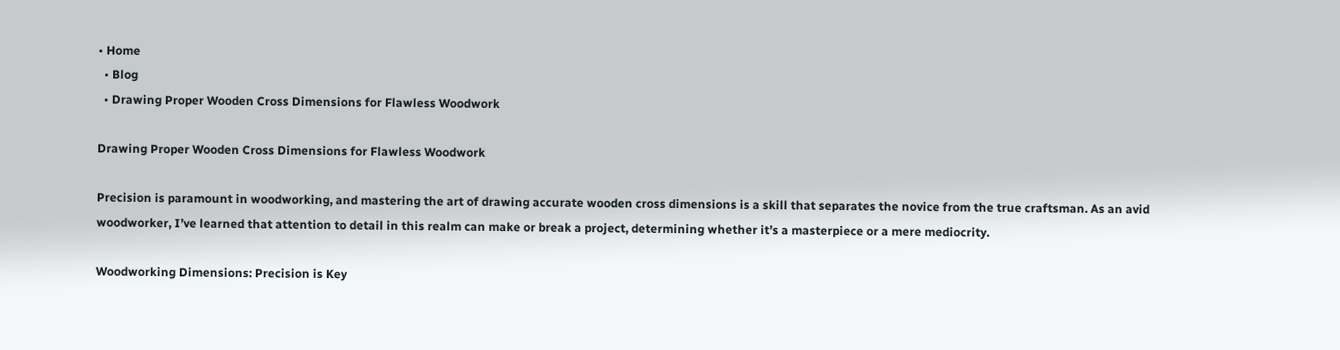• Home
  • Blog
  • Drawing Proper Wooden Cross Dimensions for Flawless Woodwork

Drawing Proper Wooden Cross Dimensions for Flawless Woodwork

Precision is paramount in woodworking, and mastering the art of drawing accurate wooden cross dimensions is a skill that separates the novice from the true craftsman. As an avid woodworker, I’ve learned that attention to detail in this realm can make or break a project, determining whether it’s a masterpiece or a mere mediocrity.

Woodworking Dimensions: Precision is Key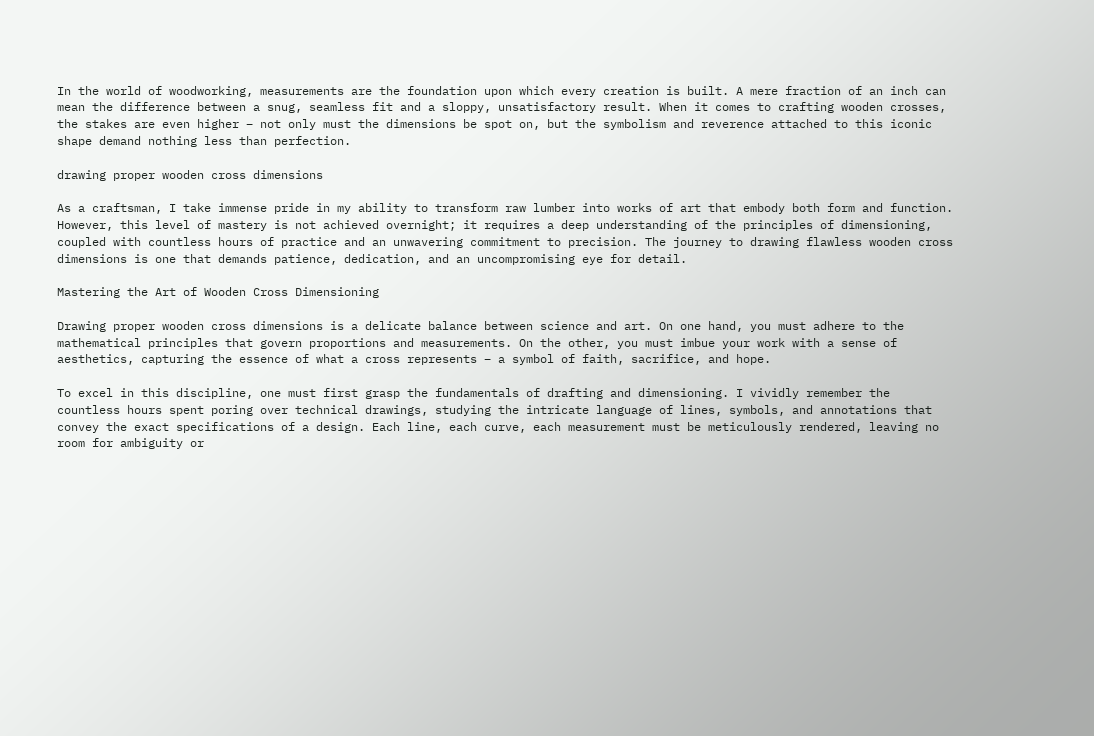In the world of woodworking, measurements are the foundation upon which every creation is built. A mere fraction of an inch can mean the difference between a snug, seamless fit and a sloppy, unsatisfactory result. When it comes to crafting wooden crosses, the stakes are even higher – not only must the dimensions be spot on, but the symbolism and reverence attached to this iconic shape demand nothing less than perfection.

drawing proper wooden cross dimensions

As a craftsman, I take immense pride in my ability to transform raw lumber into works of art that embody both form and function. However, this level of mastery is not achieved overnight; it requires a deep understanding of the principles of dimensioning, coupled with countless hours of practice and an unwavering commitment to precision. The journey to drawing flawless wooden cross dimensions is one that demands patience, dedication, and an uncompromising eye for detail.

Mastering the Art of Wooden Cross Dimensioning

Drawing proper wooden cross dimensions is a delicate balance between science and art. On one hand, you must adhere to the mathematical principles that govern proportions and measurements. On the other, you must imbue your work with a sense of aesthetics, capturing the essence of what a cross represents – a symbol of faith, sacrifice, and hope.

To excel in this discipline, one must first grasp the fundamentals of drafting and dimensioning. I vividly remember the countless hours spent poring over technical drawings, studying the intricate language of lines, symbols, and annotations that convey the exact specifications of a design. Each line, each curve, each measurement must be meticulously rendered, leaving no room for ambiguity or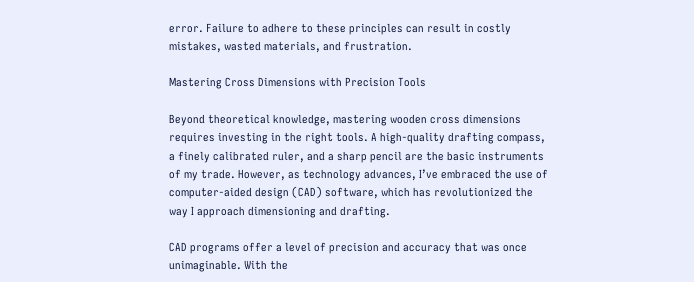error. Failure to adhere to these principles can result in costly mistakes, wasted materials, and frustration.

Mastering Cross Dimensions with Precision Tools

Beyond theoretical knowledge, mastering wooden cross dimensions requires investing in the right tools. A high-quality drafting compass, a finely calibrated ruler, and a sharp pencil are the basic instruments of my trade. However, as technology advances, I’ve embraced the use of computer-aided design (CAD) software, which has revolutionized the way I approach dimensioning and drafting.

CAD programs offer a level of precision and accuracy that was once unimaginable. With the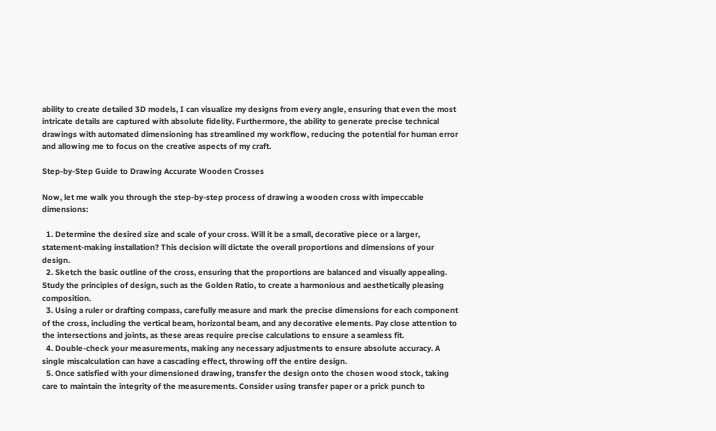ability to create detailed 3D models, I can visualize my designs from every angle, ensuring that even the most intricate details are captured with absolute fidelity. Furthermore, the ability to generate precise technical drawings with automated dimensioning has streamlined my workflow, reducing the potential for human error and allowing me to focus on the creative aspects of my craft.

Step-by-Step Guide to Drawing Accurate Wooden Crosses

Now, let me walk you through the step-by-step process of drawing a wooden cross with impeccable dimensions:

  1. Determine the desired size and scale of your cross. Will it be a small, decorative piece or a larger, statement-making installation? This decision will dictate the overall proportions and dimensions of your design.
  2. Sketch the basic outline of the cross, ensuring that the proportions are balanced and visually appealing. Study the principles of design, such as the Golden Ratio, to create a harmonious and aesthetically pleasing composition.
  3. Using a ruler or drafting compass, carefully measure and mark the precise dimensions for each component of the cross, including the vertical beam, horizontal beam, and any decorative elements. Pay close attention to the intersections and joints, as these areas require precise calculations to ensure a seamless fit.
  4. Double-check your measurements, making any necessary adjustments to ensure absolute accuracy. A single miscalculation can have a cascading effect, throwing off the entire design.
  5. Once satisfied with your dimensioned drawing, transfer the design onto the chosen wood stock, taking care to maintain the integrity of the measurements. Consider using transfer paper or a prick punch to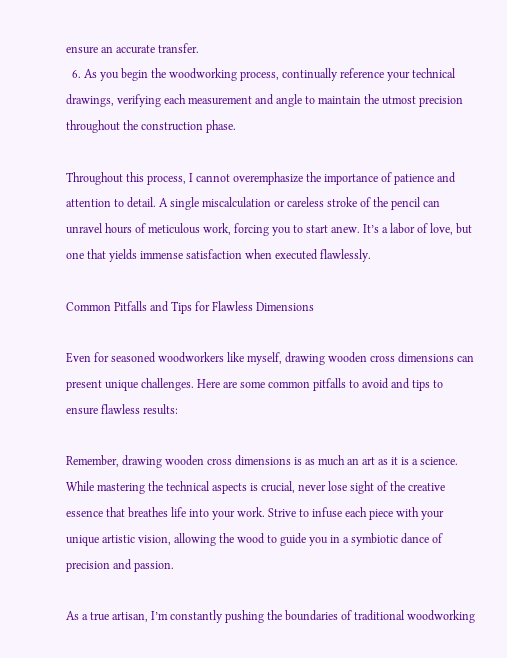ensure an accurate transfer.
  6. As you begin the woodworking process, continually reference your technical drawings, verifying each measurement and angle to maintain the utmost precision throughout the construction phase.

Throughout this process, I cannot overemphasize the importance of patience and attention to detail. A single miscalculation or careless stroke of the pencil can unravel hours of meticulous work, forcing you to start anew. It’s a labor of love, but one that yields immense satisfaction when executed flawlessly.

Common Pitfalls and Tips for Flawless Dimensions

Even for seasoned woodworkers like myself, drawing wooden cross dimensions can present unique challenges. Here are some common pitfalls to avoid and tips to ensure flawless results:

Remember, drawing wooden cross dimensions is as much an art as it is a science. While mastering the technical aspects is crucial, never lose sight of the creative essence that breathes life into your work. Strive to infuse each piece with your unique artistic vision, allowing the wood to guide you in a symbiotic dance of precision and passion.

As a true artisan, I’m constantly pushing the boundaries of traditional woodworking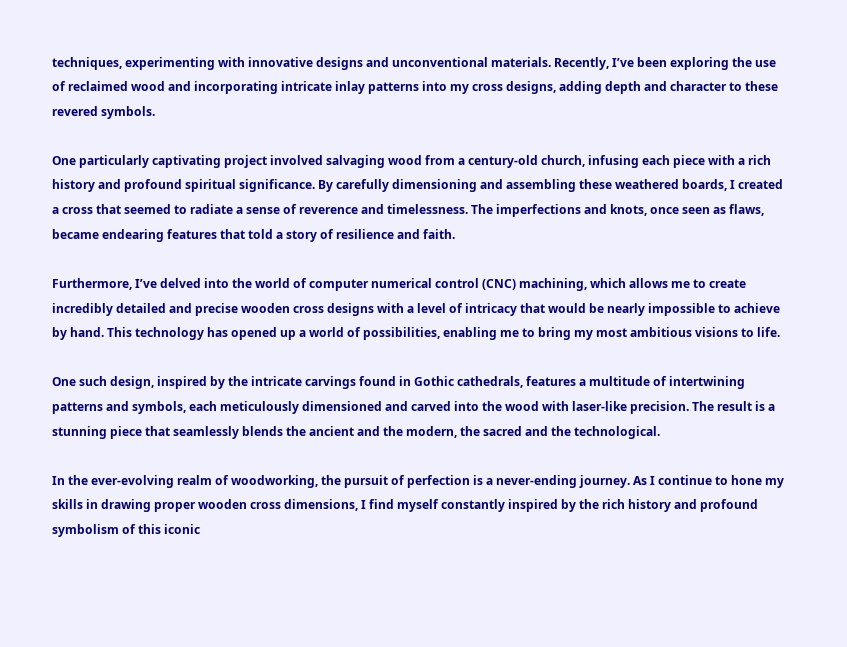techniques, experimenting with innovative designs and unconventional materials. Recently, I’ve been exploring the use of reclaimed wood and incorporating intricate inlay patterns into my cross designs, adding depth and character to these revered symbols.

One particularly captivating project involved salvaging wood from a century-old church, infusing each piece with a rich history and profound spiritual significance. By carefully dimensioning and assembling these weathered boards, I created a cross that seemed to radiate a sense of reverence and timelessness. The imperfections and knots, once seen as flaws, became endearing features that told a story of resilience and faith.

Furthermore, I’ve delved into the world of computer numerical control (CNC) machining, which allows me to create incredibly detailed and precise wooden cross designs with a level of intricacy that would be nearly impossible to achieve by hand. This technology has opened up a world of possibilities, enabling me to bring my most ambitious visions to life.

One such design, inspired by the intricate carvings found in Gothic cathedrals, features a multitude of intertwining patterns and symbols, each meticulously dimensioned and carved into the wood with laser-like precision. The result is a stunning piece that seamlessly blends the ancient and the modern, the sacred and the technological.

In the ever-evolving realm of woodworking, the pursuit of perfection is a never-ending journey. As I continue to hone my skills in drawing proper wooden cross dimensions, I find myself constantly inspired by the rich history and profound symbolism of this iconic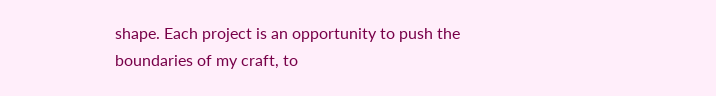shape. Each project is an opportunity to push the boundaries of my craft, to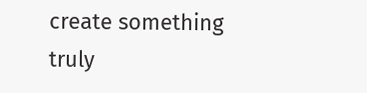create something truly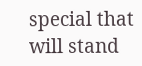special that will stand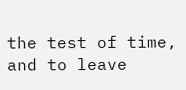the test of time, and to leave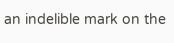an indelible mark on the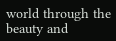world through the beauty and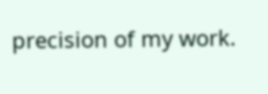precision of my work.